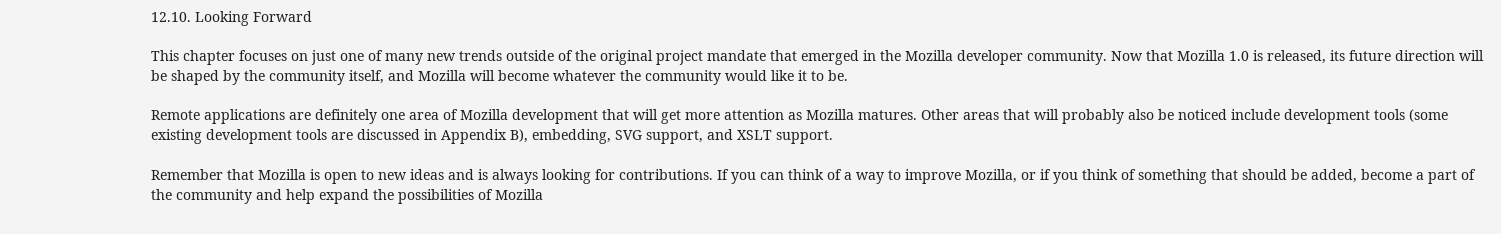12.10. Looking Forward

This chapter focuses on just one of many new trends outside of the original project mandate that emerged in the Mozilla developer community. Now that Mozilla 1.0 is released, its future direction will be shaped by the community itself, and Mozilla will become whatever the community would like it to be.

Remote applications are definitely one area of Mozilla development that will get more attention as Mozilla matures. Other areas that will probably also be noticed include development tools (some existing development tools are discussed in Appendix B), embedding, SVG support, and XSLT support.

Remember that Mozilla is open to new ideas and is always looking for contributions. If you can think of a way to improve Mozilla, or if you think of something that should be added, become a part of the community and help expand the possibilities of Mozilla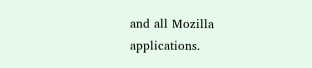and all Mozilla applications.